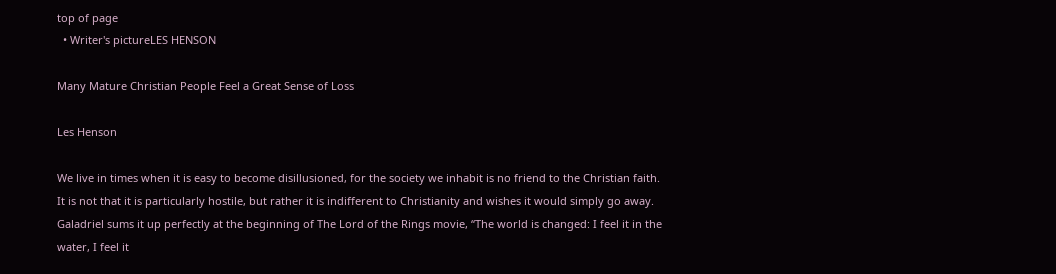top of page
  • Writer's pictureLES HENSON

Many Mature Christian People Feel a Great Sense of Loss

Les Henson

We live in times when it is easy to become disillusioned, for the society we inhabit is no friend to the Christian faith. It is not that it is particularly hostile, but rather it is indifferent to Christianity and wishes it would simply go away. Galadriel sums it up perfectly at the beginning of The Lord of the Rings movie, “The world is changed: I feel it in the water, I feel it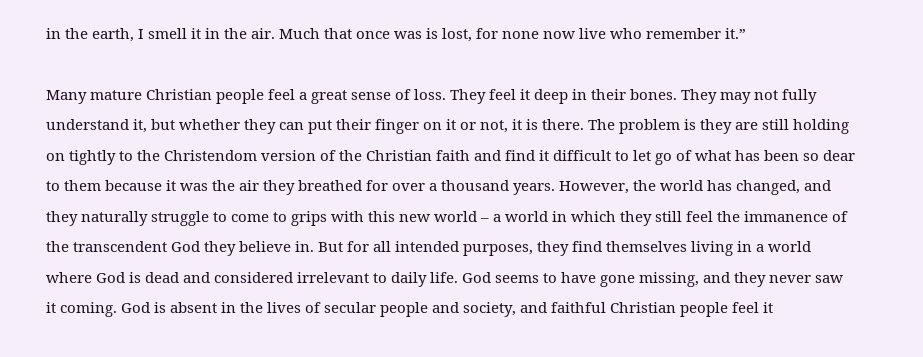in the earth, I smell it in the air. Much that once was is lost, for none now live who remember it.”

Many mature Christian people feel a great sense of loss. They feel it deep in their bones. They may not fully understand it, but whether they can put their finger on it or not, it is there. The problem is they are still holding on tightly to the Christendom version of the Christian faith and find it difficult to let go of what has been so dear to them because it was the air they breathed for over a thousand years. However, the world has changed, and they naturally struggle to come to grips with this new world – a world in which they still feel the immanence of the transcendent God they believe in. But for all intended purposes, they find themselves living in a world where God is dead and considered irrelevant to daily life. God seems to have gone missing, and they never saw it coming. God is absent in the lives of secular people and society, and faithful Christian people feel it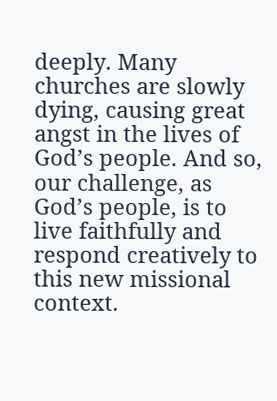deeply. Many churches are slowly dying, causing great angst in the lives of God’s people. And so, our challenge, as God’s people, is to live faithfully and respond creatively to this new missional context.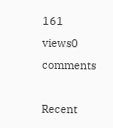161 views0 comments

Recent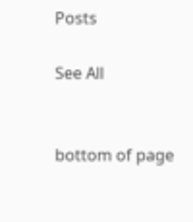Posts

See All


bottom of page